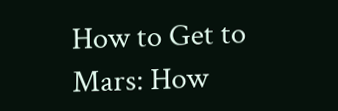How to Get to Mars: How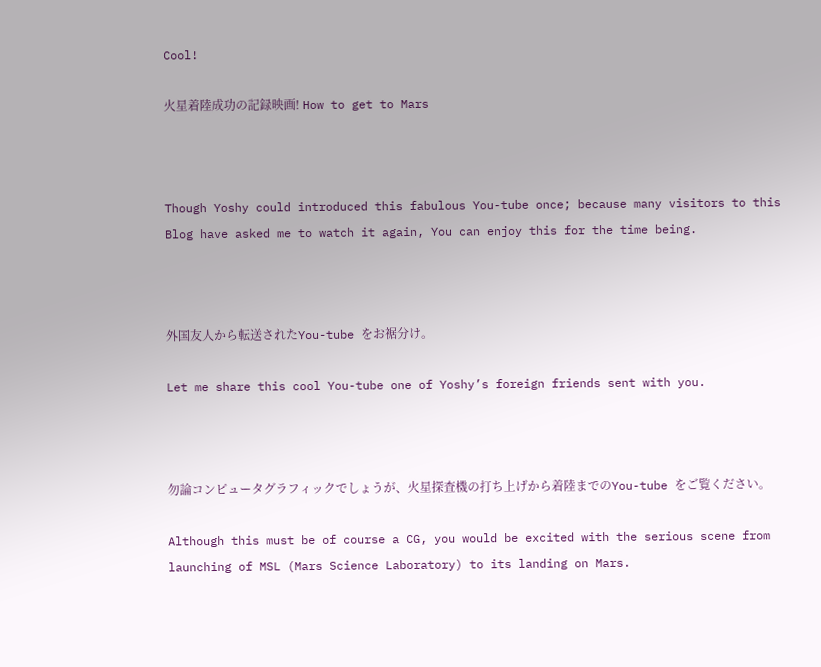Cool!

火星着陸成功の記録映画! How to get to Mars



Though Yoshy could introduced this fabulous You-tube once; because many visitors to this Blog have asked me to watch it again, You can enjoy this for the time being.



外国友人から転送されたYou-tube をお裾分け。

Let me share this cool You-tube one of Yoshy’s foreign friends sent with you.



勿論コンピュータグラフィックでしょうが、火星探査機の打ち上げから着陸までのYou-tube をご覧ください。

Although this must be of course a CG, you would be excited with the serious scene from launching of MSL (Mars Science Laboratory) to its landing on Mars.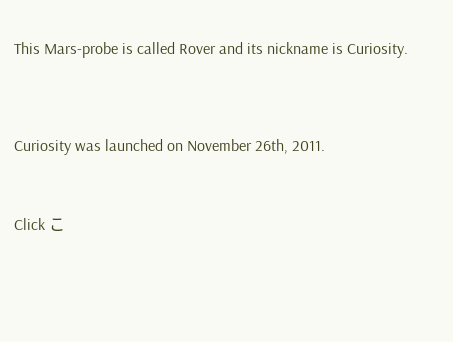This Mars-probe is called Rover and its nickname is Curiosity.




Curiosity was launched on November 26th, 2011.



Click こ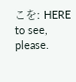こを: HERE to see, please.